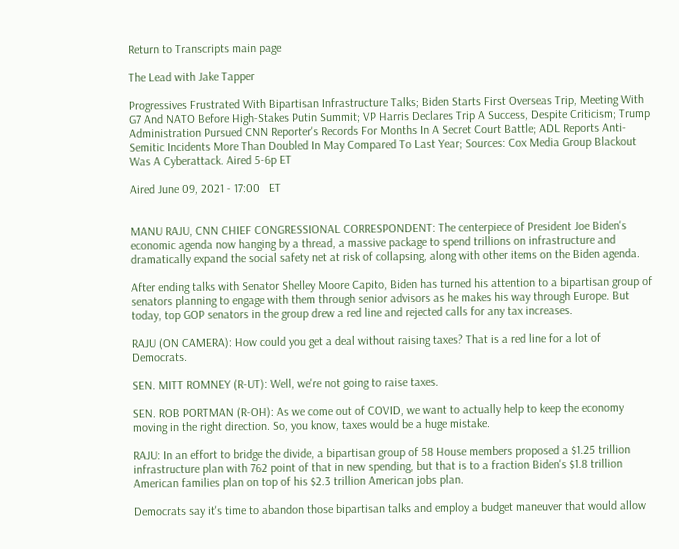Return to Transcripts main page

The Lead with Jake Tapper

Progressives Frustrated With Bipartisan Infrastructure Talks; Biden Starts First Overseas Trip, Meeting With G7 And NATO Before High-Stakes Putin Summit; VP Harris Declares Trip A Success, Despite Criticism; Trump Administration Pursued CNN Reporter's Records For Months In A Secret Court Battle; ADL Reports Anti-Semitic Incidents More Than Doubled In May Compared To Last Year; Sources: Cox Media Group Blackout Was A Cyberattack. Aired 5-6p ET

Aired June 09, 2021 - 17:00   ET


MANU RAJU, CNN CHIEF CONGRESSIONAL CORRESPONDENT: The centerpiece of President Joe Biden's economic agenda now hanging by a thread, a massive package to spend trillions on infrastructure and dramatically expand the social safety net at risk of collapsing, along with other items on the Biden agenda.

After ending talks with Senator Shelley Moore Capito, Biden has turned his attention to a bipartisan group of senators planning to engage with them through senior advisors as he makes his way through Europe. But today, top GOP senators in the group drew a red line and rejected calls for any tax increases.

RAJU (ON CAMERA): How could you get a deal without raising taxes? That is a red line for a lot of Democrats.

SEN. MITT ROMNEY (R-UT): Well, we're not going to raise taxes.

SEN. ROB PORTMAN (R-OH): As we come out of COVID, we want to actually help to keep the economy moving in the right direction. So, you know, taxes would be a huge mistake.

RAJU: In an effort to bridge the divide, a bipartisan group of 58 House members proposed a $1.25 trillion infrastructure plan with 762 point of that in new spending, but that is to a fraction Biden's $1.8 trillion American families plan on top of his $2.3 trillion American jobs plan.

Democrats say it's time to abandon those bipartisan talks and employ a budget maneuver that would allow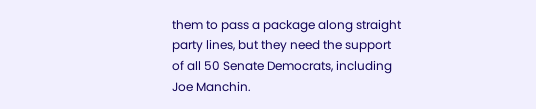them to pass a package along straight party lines, but they need the support of all 50 Senate Democrats, including Joe Manchin.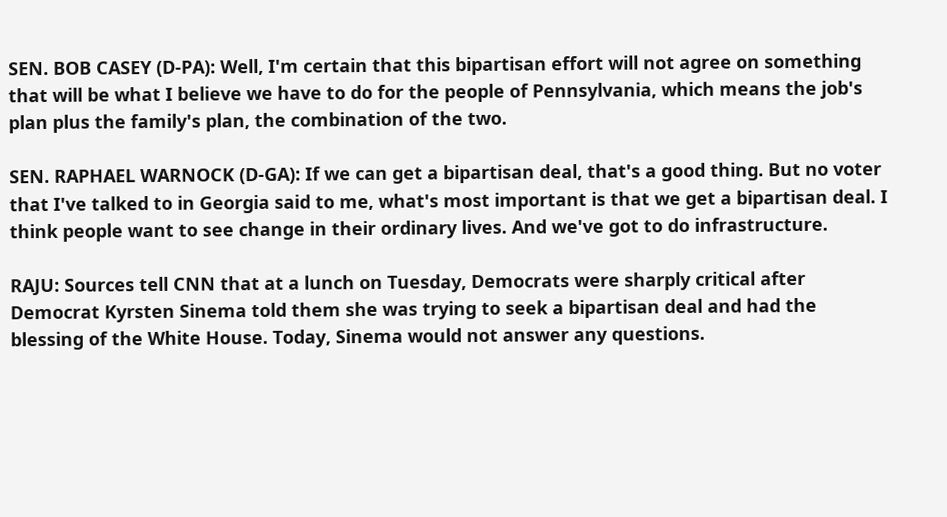SEN. BOB CASEY (D-PA): Well, I'm certain that this bipartisan effort will not agree on something that will be what I believe we have to do for the people of Pennsylvania, which means the job's plan plus the family's plan, the combination of the two.

SEN. RAPHAEL WARNOCK (D-GA): If we can get a bipartisan deal, that's a good thing. But no voter that I've talked to in Georgia said to me, what's most important is that we get a bipartisan deal. I think people want to see change in their ordinary lives. And we've got to do infrastructure.

RAJU: Sources tell CNN that at a lunch on Tuesday, Democrats were sharply critical after Democrat Kyrsten Sinema told them she was trying to seek a bipartisan deal and had the blessing of the White House. Today, Sinema would not answer any questions.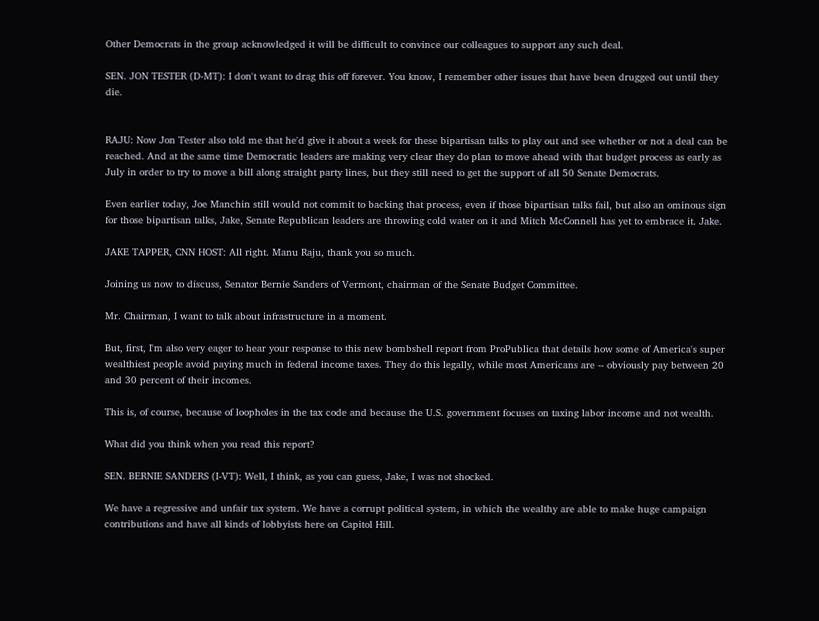Other Democrats in the group acknowledged it will be difficult to convince our colleagues to support any such deal.

SEN. JON TESTER (D-MT): I don't want to drag this off forever. You know, I remember other issues that have been drugged out until they die.


RAJU: Now Jon Tester also told me that he'd give it about a week for these bipartisan talks to play out and see whether or not a deal can be reached. And at the same time Democratic leaders are making very clear they do plan to move ahead with that budget process as early as July in order to try to move a bill along straight party lines, but they still need to get the support of all 50 Senate Democrats.

Even earlier today, Joe Manchin still would not commit to backing that process, even if those bipartisan talks fail, but also an ominous sign for those bipartisan talks, Jake, Senate Republican leaders are throwing cold water on it and Mitch McConnell has yet to embrace it. Jake.

JAKE TAPPER, CNN HOST: All right. Manu Raju, thank you so much.

Joining us now to discuss, Senator Bernie Sanders of Vermont, chairman of the Senate Budget Committee.

Mr. Chairman, I want to talk about infrastructure in a moment.

But, first, I'm also very eager to hear your response to this new bombshell report from ProPublica that details how some of America's super wealthiest people avoid paying much in federal income taxes. They do this legally, while most Americans are -- obviously pay between 20 and 30 percent of their incomes.

This is, of course, because of loopholes in the tax code and because the U.S. government focuses on taxing labor income and not wealth.

What did you think when you read this report?

SEN. BERNIE SANDERS (I-VT): Well, I think, as you can guess, Jake, I was not shocked.

We have a regressive and unfair tax system. We have a corrupt political system, in which the wealthy are able to make huge campaign contributions and have all kinds of lobbyists here on Capitol Hill.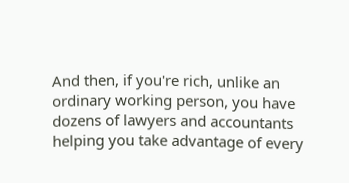And then, if you're rich, unlike an ordinary working person, you have dozens of lawyers and accountants helping you take advantage of every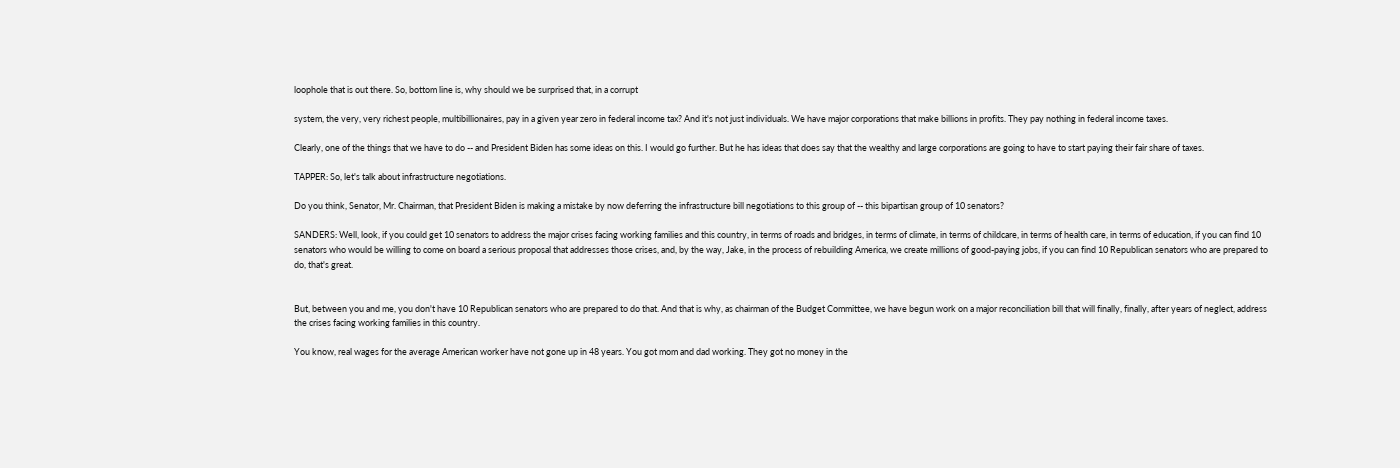loophole that is out there. So, bottom line is, why should we be surprised that, in a corrupt

system, the very, very richest people, multibillionaires, pay in a given year zero in federal income tax? And it's not just individuals. We have major corporations that make billions in profits. They pay nothing in federal income taxes.

Clearly, one of the things that we have to do -- and President Biden has some ideas on this. I would go further. But he has ideas that does say that the wealthy and large corporations are going to have to start paying their fair share of taxes.

TAPPER: So, let's talk about infrastructure negotiations.

Do you think, Senator, Mr. Chairman, that President Biden is making a mistake by now deferring the infrastructure bill negotiations to this group of -- this bipartisan group of 10 senators?

SANDERS: Well, look, if you could get 10 senators to address the major crises facing working families and this country, in terms of roads and bridges, in terms of climate, in terms of childcare, in terms of health care, in terms of education, if you can find 10 senators who would be willing to come on board a serious proposal that addresses those crises, and, by the way, Jake, in the process of rebuilding America, we create millions of good-paying jobs, if you can find 10 Republican senators who are prepared to do, that's great.


But, between you and me, you don't have 10 Republican senators who are prepared to do that. And that is why, as chairman of the Budget Committee, we have begun work on a major reconciliation bill that will finally, finally, after years of neglect, address the crises facing working families in this country.

You know, real wages for the average American worker have not gone up in 48 years. You got mom and dad working. They got no money in the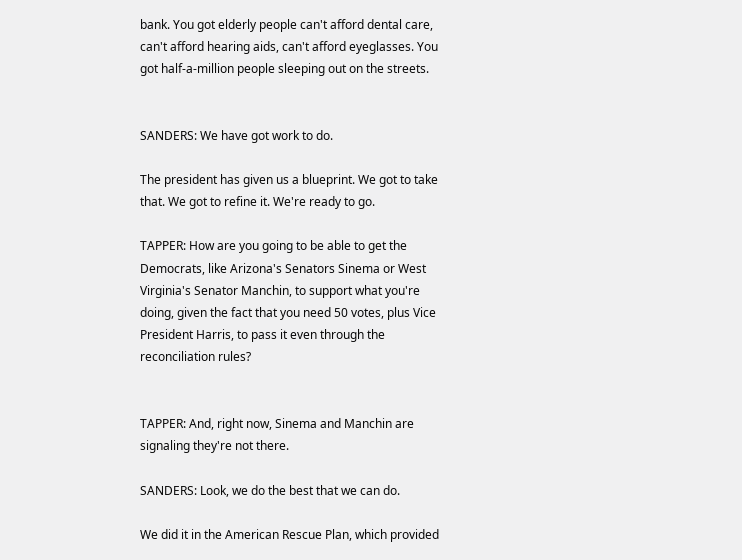bank. You got elderly people can't afford dental care, can't afford hearing aids, can't afford eyeglasses. You got half-a-million people sleeping out on the streets.


SANDERS: We have got work to do.

The president has given us a blueprint. We got to take that. We got to refine it. We're ready to go.

TAPPER: How are you going to be able to get the Democrats, like Arizona's Senators Sinema or West Virginia's Senator Manchin, to support what you're doing, given the fact that you need 50 votes, plus Vice President Harris, to pass it even through the reconciliation rules?


TAPPER: And, right now, Sinema and Manchin are signaling they're not there.

SANDERS: Look, we do the best that we can do.

We did it in the American Rescue Plan, which provided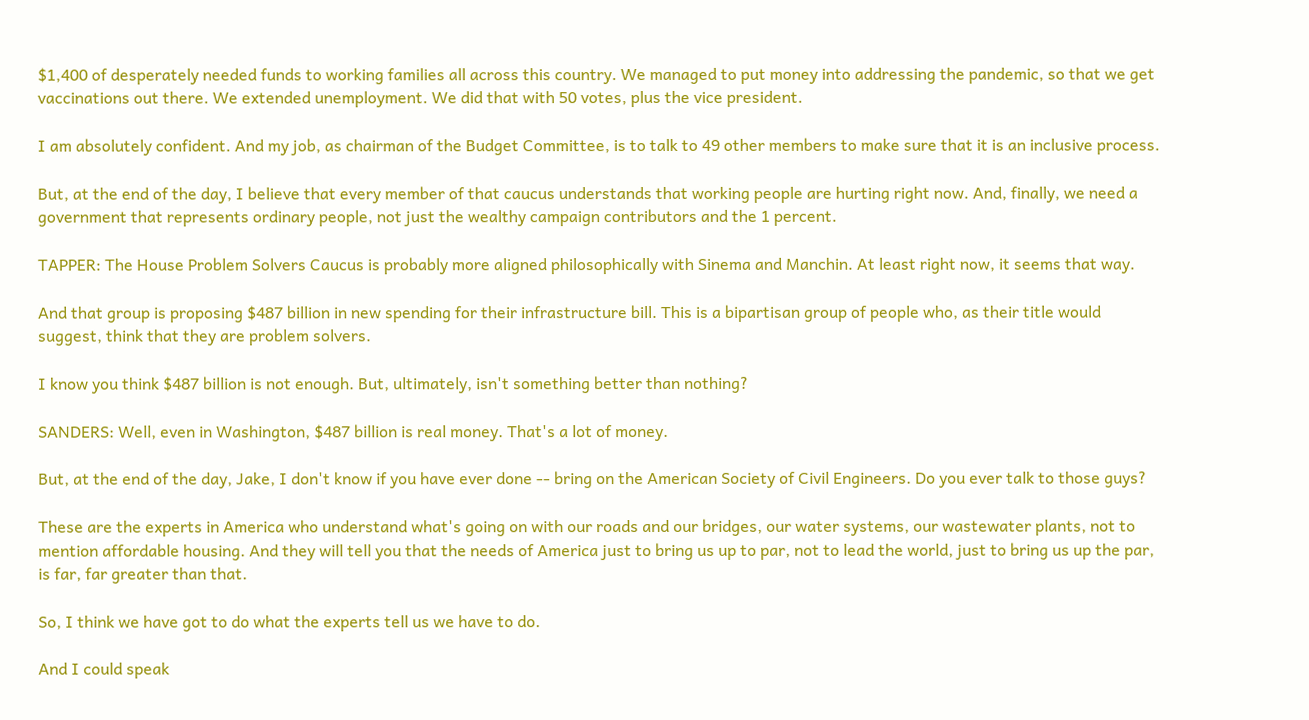$1,400 of desperately needed funds to working families all across this country. We managed to put money into addressing the pandemic, so that we get vaccinations out there. We extended unemployment. We did that with 50 votes, plus the vice president.

I am absolutely confident. And my job, as chairman of the Budget Committee, is to talk to 49 other members to make sure that it is an inclusive process.

But, at the end of the day, I believe that every member of that caucus understands that working people are hurting right now. And, finally, we need a government that represents ordinary people, not just the wealthy campaign contributors and the 1 percent.

TAPPER: The House Problem Solvers Caucus is probably more aligned philosophically with Sinema and Manchin. At least right now, it seems that way.

And that group is proposing $487 billion in new spending for their infrastructure bill. This is a bipartisan group of people who, as their title would suggest, think that they are problem solvers.

I know you think $487 billion is not enough. But, ultimately, isn't something better than nothing?

SANDERS: Well, even in Washington, $487 billion is real money. That's a lot of money.

But, at the end of the day, Jake, I don't know if you have ever done -- bring on the American Society of Civil Engineers. Do you ever talk to those guys?

These are the experts in America who understand what's going on with our roads and our bridges, our water systems, our wastewater plants, not to mention affordable housing. And they will tell you that the needs of America just to bring us up to par, not to lead the world, just to bring us up the par, is far, far greater than that.

So, I think we have got to do what the experts tell us we have to do.

And I could speak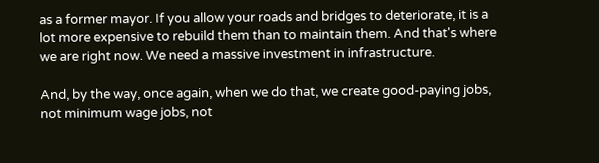as a former mayor. If you allow your roads and bridges to deteriorate, it is a lot more expensive to rebuild them than to maintain them. And that's where we are right now. We need a massive investment in infrastructure.

And, by the way, once again, when we do that, we create good-paying jobs, not minimum wage jobs, not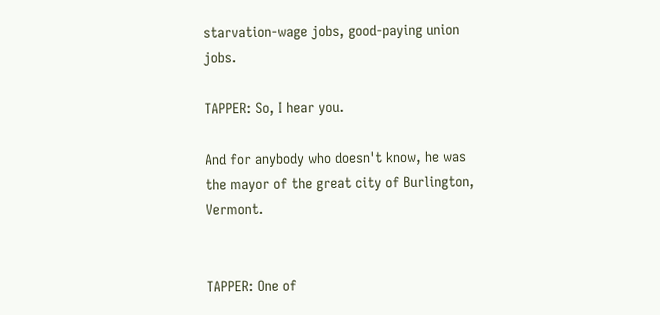starvation-wage jobs, good-paying union jobs.

TAPPER: So, I hear you.

And for anybody who doesn't know, he was the mayor of the great city of Burlington, Vermont.


TAPPER: One of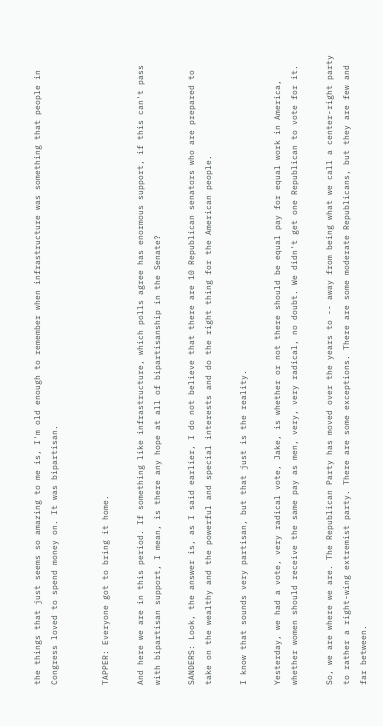the things that just seems so amazing to me is, I'm old enough to remember when infrastructure was something that people in Congress loved to spend money on. It was bipartisan.


TAPPER: Everyone got to bring it home.

And here we are in this period. If something like infrastructure, which polls agree has enormous support, if this can't pass with bipartisan support, I mean, is there any hope at all of bipartisanship in the Senate?

SANDERS: Look, the answer is, as I said earlier, I do not believe that there are 10 Republican senators who are prepared to take on the wealthy and the powerful and special interests and do the right thing for the American people.

I know that sounds very partisan, but that just is the reality.

Yesterday, we had a vote, very radical vote, Jake, is whether or not there should be equal pay for equal work in America, whether women should receive the same pay as men, very, very radical, no doubt. We didn't get one Republican to vote for it.

So, we are where we are. The Republican Party has moved over the years to -- away from being what we call a center-right party to rather a right-wing extremist party. There are some exceptions. There are some moderate Republicans, but they are few and far between.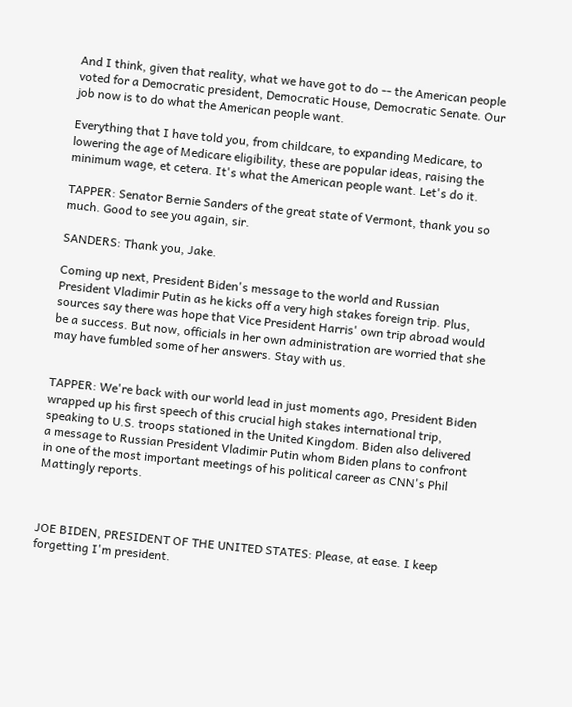And I think, given that reality, what we have got to do -- the American people voted for a Democratic president, Democratic House, Democratic Senate. Our job now is to do what the American people want.

Everything that I have told you, from childcare, to expanding Medicare, to lowering the age of Medicare eligibility, these are popular ideas, raising the minimum wage, et cetera. It's what the American people want. Let's do it.

TAPPER: Senator Bernie Sanders of the great state of Vermont, thank you so much. Good to see you again, sir.

SANDERS: Thank you, Jake.

Coming up next, President Biden's message to the world and Russian President Vladimir Putin as he kicks off a very high stakes foreign trip. Plus, sources say there was hope that Vice President Harris' own trip abroad would be a success. But now, officials in her own administration are worried that she may have fumbled some of her answers. Stay with us.


TAPPER: We're back with our world lead in just moments ago, President Biden wrapped up his first speech of this crucial high stakes international trip, speaking to U.S. troops stationed in the United Kingdom. Biden also delivered a message to Russian President Vladimir Putin whom Biden plans to confront in one of the most important meetings of his political career as CNN's Phil Mattingly reports.



JOE BIDEN, PRESIDENT OF THE UNITED STATES: Please, at ease. I keep forgetting I'm president.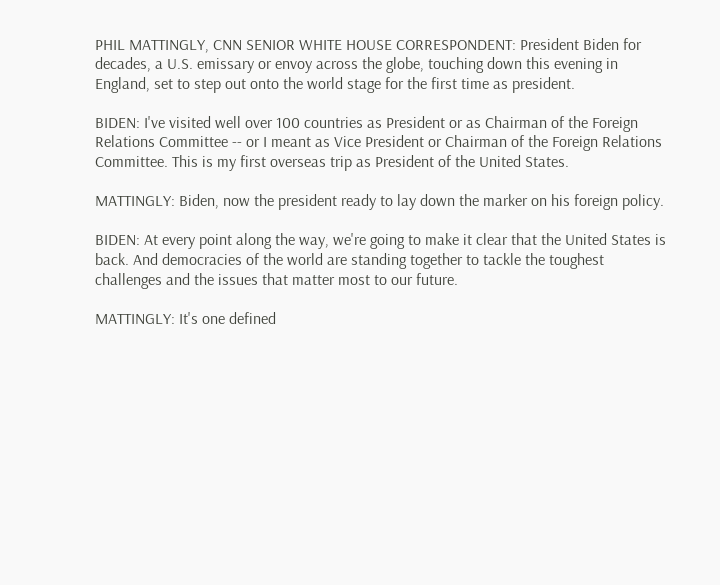PHIL MATTINGLY, CNN SENIOR WHITE HOUSE CORRESPONDENT: President Biden for decades, a U.S. emissary or envoy across the globe, touching down this evening in England, set to step out onto the world stage for the first time as president.

BIDEN: I've visited well over 100 countries as President or as Chairman of the Foreign Relations Committee -- or I meant as Vice President or Chairman of the Foreign Relations Committee. This is my first overseas trip as President of the United States.

MATTINGLY: Biden, now the president ready to lay down the marker on his foreign policy.

BIDEN: At every point along the way, we're going to make it clear that the United States is back. And democracies of the world are standing together to tackle the toughest challenges and the issues that matter most to our future.

MATTINGLY: It's one defined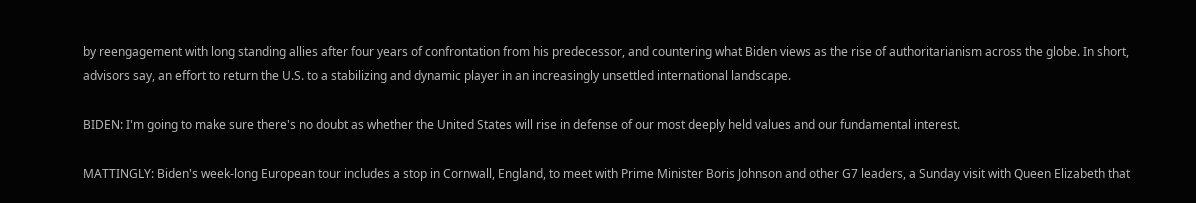by reengagement with long standing allies after four years of confrontation from his predecessor, and countering what Biden views as the rise of authoritarianism across the globe. In short, advisors say, an effort to return the U.S. to a stabilizing and dynamic player in an increasingly unsettled international landscape.

BIDEN: I'm going to make sure there's no doubt as whether the United States will rise in defense of our most deeply held values and our fundamental interest.

MATTINGLY: Biden's week-long European tour includes a stop in Cornwall, England, to meet with Prime Minister Boris Johnson and other G7 leaders, a Sunday visit with Queen Elizabeth that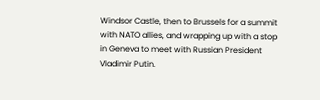Windsor Castle, then to Brussels for a summit with NATO allies, and wrapping up with a stop in Geneva to meet with Russian President Vladimir Putin.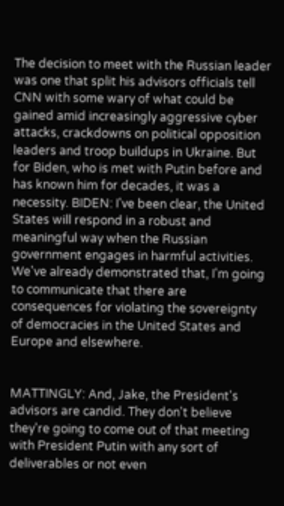The decision to meet with the Russian leader was one that split his advisors officials tell CNN with some wary of what could be gained amid increasingly aggressive cyber attacks, crackdowns on political opposition leaders and troop buildups in Ukraine. But for Biden, who is met with Putin before and has known him for decades, it was a necessity. BIDEN: I've been clear, the United States will respond in a robust and meaningful way when the Russian government engages in harmful activities. We've already demonstrated that, I'm going to communicate that there are consequences for violating the sovereignty of democracies in the United States and Europe and elsewhere.


MATTINGLY: And, Jake, the President's advisors are candid. They don't believe they're going to come out of that meeting with President Putin with any sort of deliverables or not even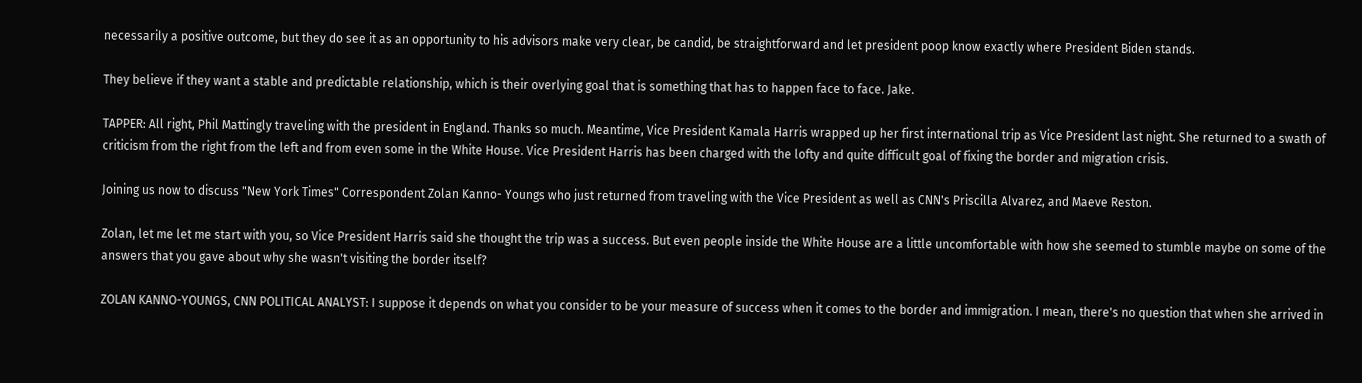necessarily a positive outcome, but they do see it as an opportunity to his advisors make very clear, be candid, be straightforward and let president poop know exactly where President Biden stands.

They believe if they want a stable and predictable relationship, which is their overlying goal that is something that has to happen face to face. Jake.

TAPPER: All right, Phil Mattingly traveling with the president in England. Thanks so much. Meantime, Vice President Kamala Harris wrapped up her first international trip as Vice President last night. She returned to a swath of criticism from the right from the left and from even some in the White House. Vice President Harris has been charged with the lofty and quite difficult goal of fixing the border and migration crisis.

Joining us now to discuss "New York Times" Correspondent Zolan Kanno- Youngs who just returned from traveling with the Vice President as well as CNN's Priscilla Alvarez, and Maeve Reston.

Zolan, let me let me start with you, so Vice President Harris said she thought the trip was a success. But even people inside the White House are a little uncomfortable with how she seemed to stumble maybe on some of the answers that you gave about why she wasn't visiting the border itself?

ZOLAN KANNO-YOUNGS, CNN POLITICAL ANALYST: I suppose it depends on what you consider to be your measure of success when it comes to the border and immigration. I mean, there's no question that when she arrived in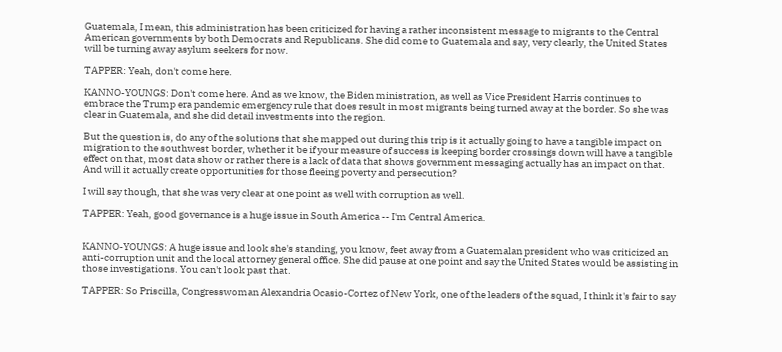Guatemala, I mean, this administration has been criticized for having a rather inconsistent message to migrants to the Central American governments by both Democrats and Republicans. She did come to Guatemala and say, very clearly, the United States will be turning away asylum seekers for now.

TAPPER: Yeah, don't come here.

KANNO-YOUNGS: Don't come here. And as we know, the Biden ministration, as well as Vice President Harris continues to embrace the Trump era pandemic emergency rule that does result in most migrants being turned away at the border. So she was clear in Guatemala, and she did detail investments into the region.

But the question is, do any of the solutions that she mapped out during this trip is it actually going to have a tangible impact on migration to the southwest border, whether it be if your measure of success is keeping border crossings down will have a tangible effect on that, most data show or rather there is a lack of data that shows government messaging actually has an impact on that. And will it actually create opportunities for those fleeing poverty and persecution?

I will say though, that she was very clear at one point as well with corruption as well.

TAPPER: Yeah, good governance is a huge issue in South America -- I'm Central America.


KANNO-YOUNGS: A huge issue and look she's standing, you know, feet away from a Guatemalan president who was criticized an anti-corruption unit and the local attorney general office. She did pause at one point and say the United States would be assisting in those investigations. You can't look past that.

TAPPER: So Priscilla, Congresswoman Alexandria Ocasio-Cortez of New York, one of the leaders of the squad, I think it's fair to say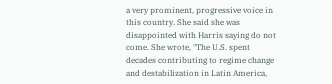a very prominent, progressive voice in this country. She said she was disappointed with Harris saying do not come. She wrote, "The U.S. spent decades contributing to regime change and destabilization in Latin America,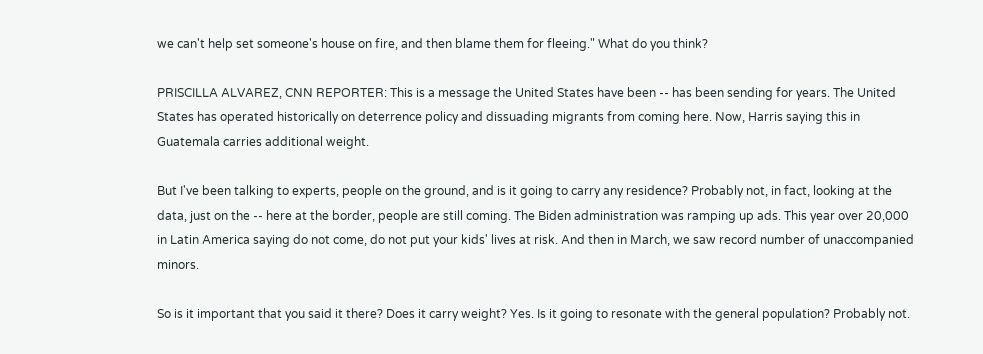we can't help set someone's house on fire, and then blame them for fleeing." What do you think?

PRISCILLA ALVAREZ, CNN REPORTER: This is a message the United States have been -- has been sending for years. The United States has operated historically on deterrence policy and dissuading migrants from coming here. Now, Harris saying this in Guatemala carries additional weight.

But I've been talking to experts, people on the ground, and is it going to carry any residence? Probably not, in fact, looking at the data, just on the -- here at the border, people are still coming. The Biden administration was ramping up ads. This year over 20,000 in Latin America saying do not come, do not put your kids' lives at risk. And then in March, we saw record number of unaccompanied minors.

So is it important that you said it there? Does it carry weight? Yes. Is it going to resonate with the general population? Probably not.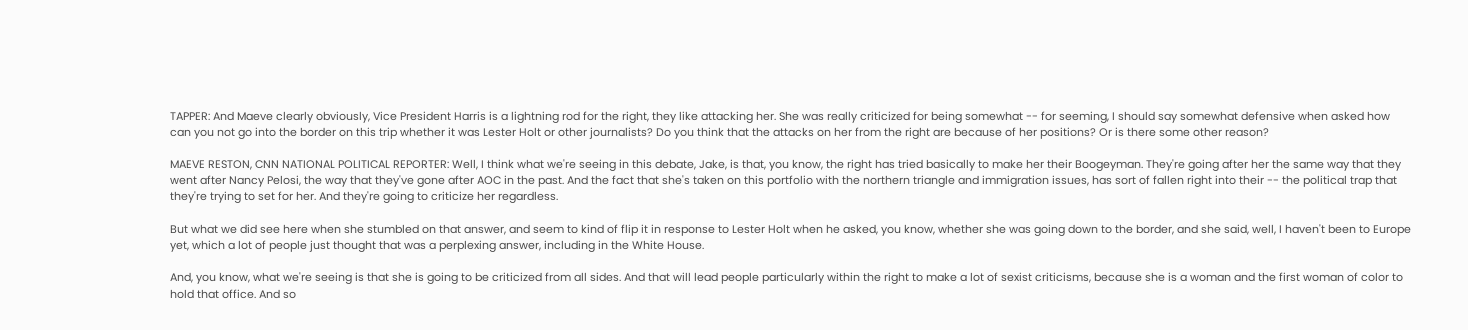TAPPER: And Maeve clearly obviously, Vice President Harris is a lightning rod for the right, they like attacking her. She was really criticized for being somewhat -- for seeming, I should say somewhat defensive when asked how can you not go into the border on this trip whether it was Lester Holt or other journalists? Do you think that the attacks on her from the right are because of her positions? Or is there some other reason?

MAEVE RESTON, CNN NATIONAL POLITICAL REPORTER: Well, I think what we're seeing in this debate, Jake, is that, you know, the right has tried basically to make her their Boogeyman. They're going after her the same way that they went after Nancy Pelosi, the way that they've gone after AOC in the past. And the fact that she's taken on this portfolio with the northern triangle and immigration issues, has sort of fallen right into their -- the political trap that they're trying to set for her. And they're going to criticize her regardless.

But what we did see here when she stumbled on that answer, and seem to kind of flip it in response to Lester Holt when he asked, you know, whether she was going down to the border, and she said, well, I haven't been to Europe yet, which a lot of people just thought that was a perplexing answer, including in the White House.

And, you know, what we're seeing is that she is going to be criticized from all sides. And that will lead people particularly within the right to make a lot of sexist criticisms, because she is a woman and the first woman of color to hold that office. And so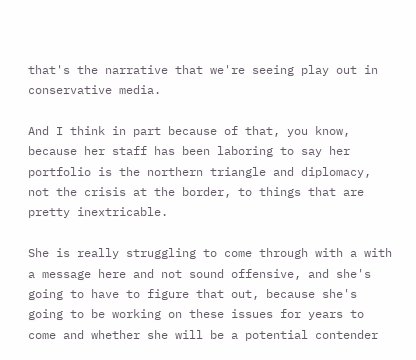that's the narrative that we're seeing play out in conservative media.

And I think in part because of that, you know, because her staff has been laboring to say her portfolio is the northern triangle and diplomacy, not the crisis at the border, to things that are pretty inextricable.

She is really struggling to come through with a with a message here and not sound offensive, and she's going to have to figure that out, because she's going to be working on these issues for years to come and whether she will be a potential contender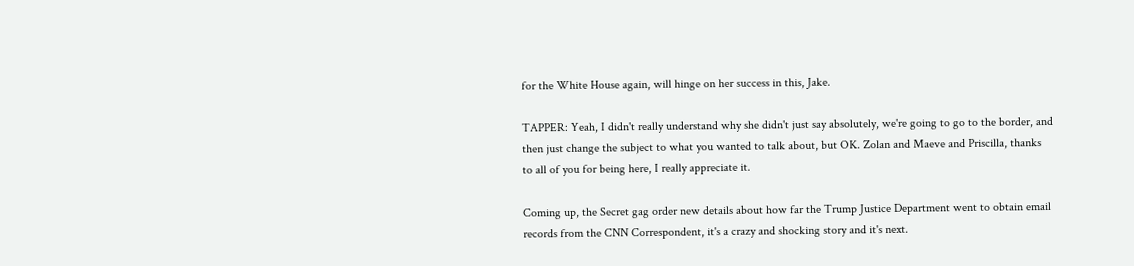for the White House again, will hinge on her success in this, Jake.

TAPPER: Yeah, I didn't really understand why she didn't just say absolutely, we're going to go to the border, and then just change the subject to what you wanted to talk about, but OK. Zolan and Maeve and Priscilla, thanks to all of you for being here, I really appreciate it.

Coming up, the Secret gag order new details about how far the Trump Justice Department went to obtain email records from the CNN Correspondent, it's a crazy and shocking story and it's next.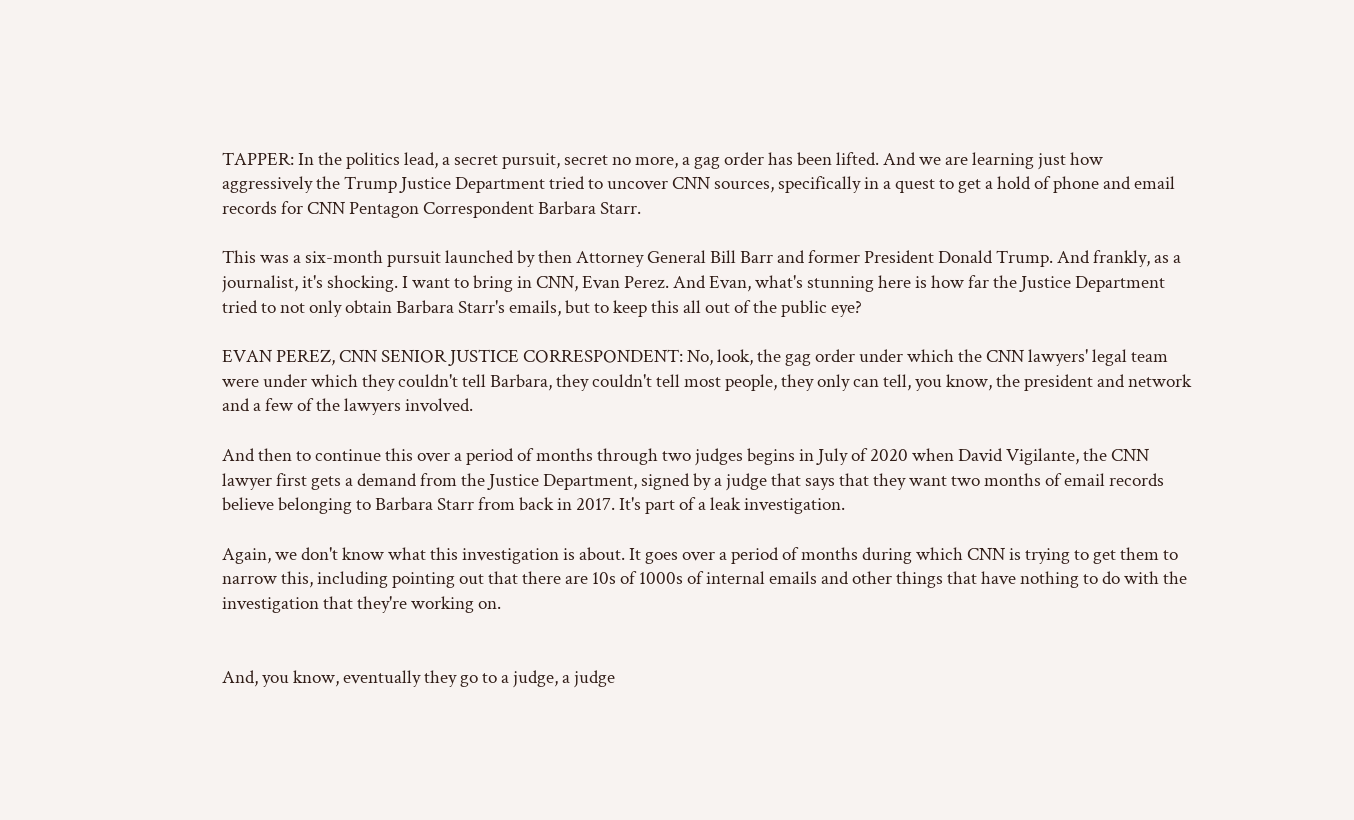TAPPER: In the politics lead, a secret pursuit, secret no more, a gag order has been lifted. And we are learning just how aggressively the Trump Justice Department tried to uncover CNN sources, specifically in a quest to get a hold of phone and email records for CNN Pentagon Correspondent Barbara Starr.

This was a six-month pursuit launched by then Attorney General Bill Barr and former President Donald Trump. And frankly, as a journalist, it's shocking. I want to bring in CNN, Evan Perez. And Evan, what's stunning here is how far the Justice Department tried to not only obtain Barbara Starr's emails, but to keep this all out of the public eye?

EVAN PEREZ, CNN SENIOR JUSTICE CORRESPONDENT: No, look, the gag order under which the CNN lawyers' legal team were under which they couldn't tell Barbara, they couldn't tell most people, they only can tell, you know, the president and network and a few of the lawyers involved.

And then to continue this over a period of months through two judges begins in July of 2020 when David Vigilante, the CNN lawyer first gets a demand from the Justice Department, signed by a judge that says that they want two months of email records believe belonging to Barbara Starr from back in 2017. It's part of a leak investigation.

Again, we don't know what this investigation is about. It goes over a period of months during which CNN is trying to get them to narrow this, including pointing out that there are 10s of 1000s of internal emails and other things that have nothing to do with the investigation that they're working on.


And, you know, eventually they go to a judge, a judge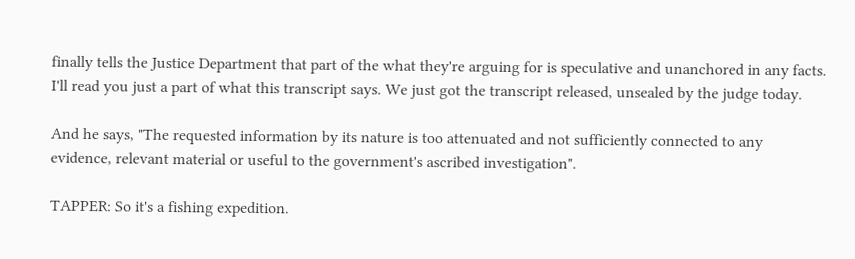finally tells the Justice Department that part of the what they're arguing for is speculative and unanchored in any facts. I'll read you just a part of what this transcript says. We just got the transcript released, unsealed by the judge today.

And he says, "The requested information by its nature is too attenuated and not sufficiently connected to any evidence, relevant material or useful to the government's ascribed investigation".

TAPPER: So it's a fishing expedition.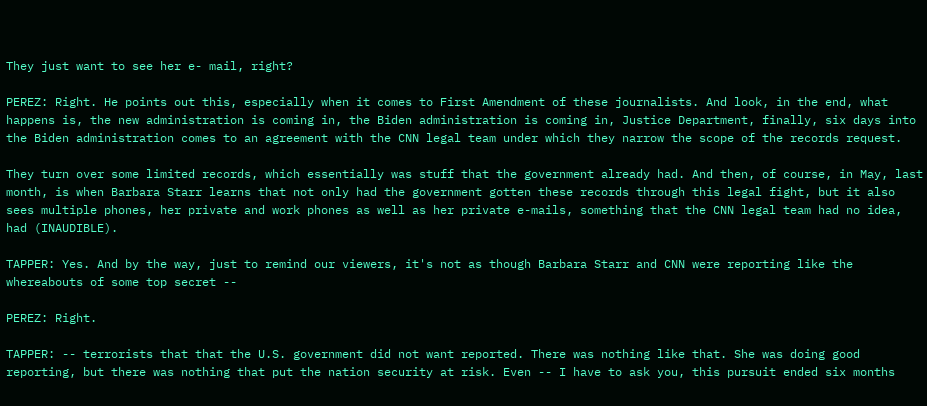They just want to see her e- mail, right?

PEREZ: Right. He points out this, especially when it comes to First Amendment of these journalists. And look, in the end, what happens is, the new administration is coming in, the Biden administration is coming in, Justice Department, finally, six days into the Biden administration comes to an agreement with the CNN legal team under which they narrow the scope of the records request.

They turn over some limited records, which essentially was stuff that the government already had. And then, of course, in May, last month, is when Barbara Starr learns that not only had the government gotten these records through this legal fight, but it also sees multiple phones, her private and work phones as well as her private e-mails, something that the CNN legal team had no idea, had (INAUDIBLE).

TAPPER: Yes. And by the way, just to remind our viewers, it's not as though Barbara Starr and CNN were reporting like the whereabouts of some top secret --

PEREZ: Right.

TAPPER: -- terrorists that that the U.S. government did not want reported. There was nothing like that. She was doing good reporting, but there was nothing that put the nation security at risk. Even -- I have to ask you, this pursuit ended six months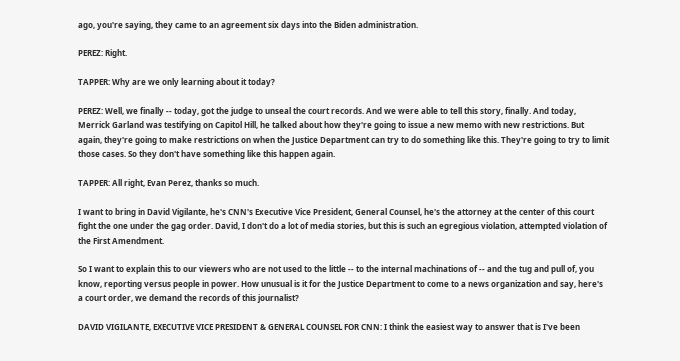ago, you're saying, they came to an agreement six days into the Biden administration.

PEREZ: Right.

TAPPER: Why are we only learning about it today?

PEREZ: Well, we finally -- today, got the judge to unseal the court records. And we were able to tell this story, finally. And today, Merrick Garland was testifying on Capitol Hill, he talked about how they're going to issue a new memo with new restrictions. But again, they're going to make restrictions on when the Justice Department can try to do something like this. They're going to try to limit those cases. So they don't have something like this happen again.

TAPPER: All right, Evan Perez, thanks so much.

I want to bring in David Vigilante, he's CNN's Executive Vice President, General Counsel, he's the attorney at the center of this court fight the one under the gag order. David, I don't do a lot of media stories, but this is such an egregious violation, attempted violation of the First Amendment.

So I want to explain this to our viewers who are not used to the little -- to the internal machinations of -- and the tug and pull of, you know, reporting versus people in power. How unusual is it for the Justice Department to come to a news organization and say, here's a court order, we demand the records of this journalist?

DAVID VIGILANTE, EXECUTIVE VICE PRESIDENT & GENERAL COUNSEL FOR CNN: I think the easiest way to answer that is I've been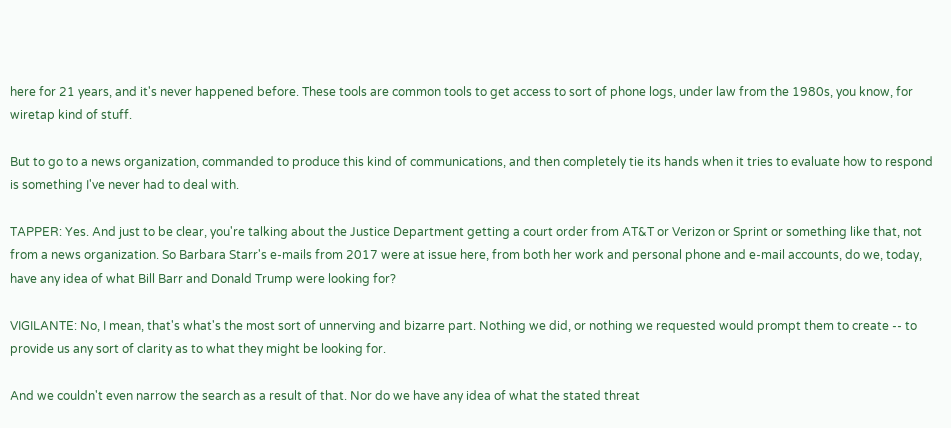here for 21 years, and it's never happened before. These tools are common tools to get access to sort of phone logs, under law from the 1980s, you know, for wiretap kind of stuff.

But to go to a news organization, commanded to produce this kind of communications, and then completely tie its hands when it tries to evaluate how to respond is something I've never had to deal with.

TAPPER: Yes. And just to be clear, you're talking about the Justice Department getting a court order from AT&T or Verizon or Sprint or something like that, not from a news organization. So Barbara Starr's e-mails from 2017 were at issue here, from both her work and personal phone and e-mail accounts, do we, today, have any idea of what Bill Barr and Donald Trump were looking for?

VIGILANTE: No, I mean, that's what's the most sort of unnerving and bizarre part. Nothing we did, or nothing we requested would prompt them to create -- to provide us any sort of clarity as to what they might be looking for.

And we couldn't even narrow the search as a result of that. Nor do we have any idea of what the stated threat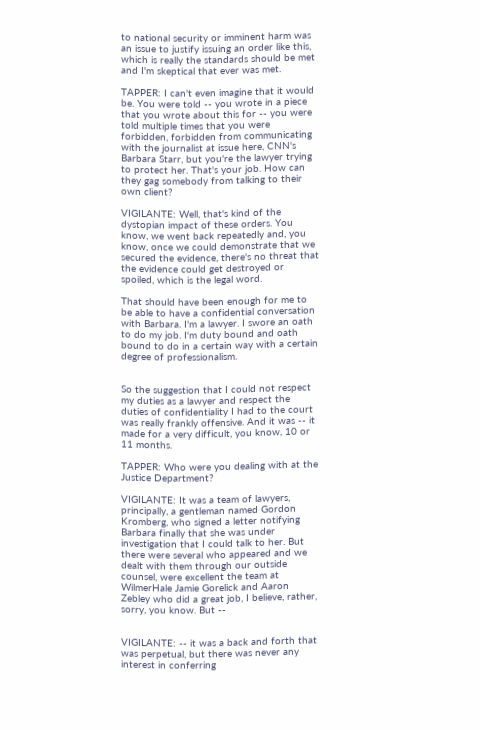to national security or imminent harm was an issue to justify issuing an order like this, which is really the standards should be met and I'm skeptical that ever was met.

TAPPER: I can't even imagine that it would be. You were told -- you wrote in a piece that you wrote about this for -- you were told multiple times that you were forbidden, forbidden from communicating with the journalist at issue here, CNN's Barbara Starr, but you're the lawyer trying to protect her. That's your job. How can they gag somebody from talking to their own client?

VIGILANTE: Well, that's kind of the dystopian impact of these orders. You know, we went back repeatedly and, you know, once we could demonstrate that we secured the evidence, there's no threat that the evidence could get destroyed or spoiled, which is the legal word.

That should have been enough for me to be able to have a confidential conversation with Barbara. I'm a lawyer. I swore an oath to do my job. I'm duty bound and oath bound to do in a certain way with a certain degree of professionalism.


So the suggestion that I could not respect my duties as a lawyer and respect the duties of confidentiality I had to the court was really frankly offensive. And it was -- it made for a very difficult, you know, 10 or 11 months.

TAPPER: Who were you dealing with at the Justice Department?

VIGILANTE: It was a team of lawyers, principally, a gentleman named Gordon Kromberg, who signed a letter notifying Barbara finally that she was under investigation that I could talk to her. But there were several who appeared and we dealt with them through our outside counsel, were excellent the team at WilmerHale Jamie Gorelick and Aaron Zebley who did a great job, I believe, rather, sorry, you know. But --


VIGILANTE: -- it was a back and forth that was perpetual, but there was never any interest in conferring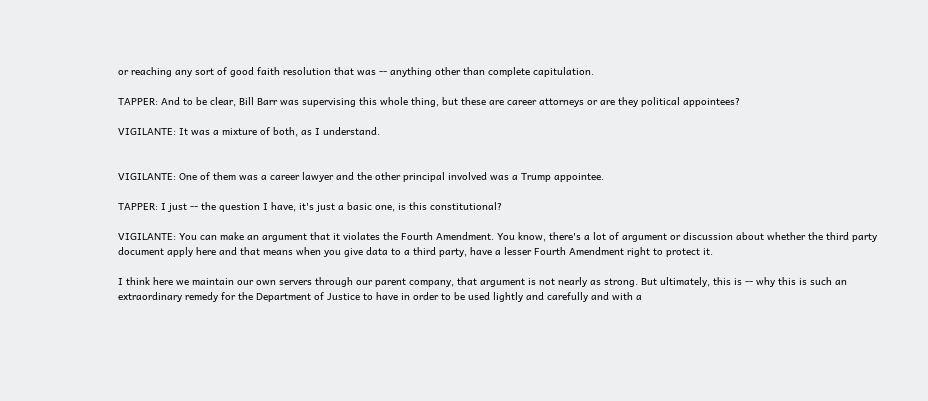or reaching any sort of good faith resolution that was -- anything other than complete capitulation.

TAPPER: And to be clear, Bill Barr was supervising this whole thing, but these are career attorneys or are they political appointees?

VIGILANTE: It was a mixture of both, as I understand.


VIGILANTE: One of them was a career lawyer and the other principal involved was a Trump appointee.

TAPPER: I just -- the question I have, it's just a basic one, is this constitutional?

VIGILANTE: You can make an argument that it violates the Fourth Amendment. You know, there's a lot of argument or discussion about whether the third party document apply here and that means when you give data to a third party, have a lesser Fourth Amendment right to protect it.

I think here we maintain our own servers through our parent company, that argument is not nearly as strong. But ultimately, this is -- why this is such an extraordinary remedy for the Department of Justice to have in order to be used lightly and carefully and with a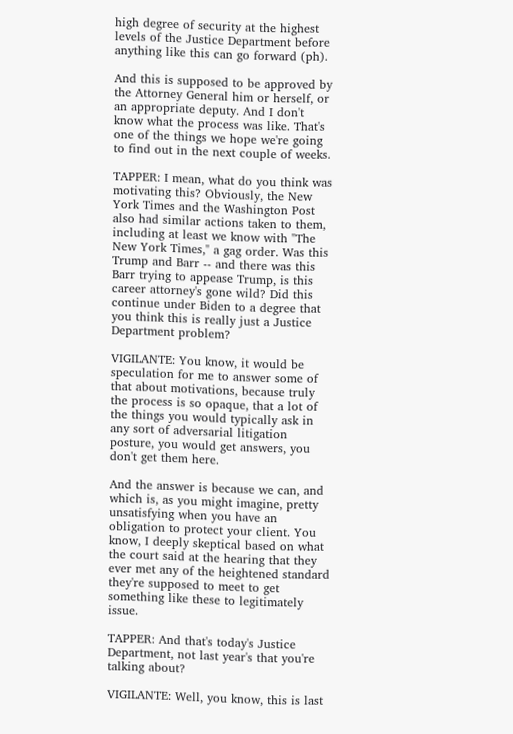high degree of security at the highest levels of the Justice Department before anything like this can go forward (ph).

And this is supposed to be approved by the Attorney General him or herself, or an appropriate deputy. And I don't know what the process was like. That's one of the things we hope we're going to find out in the next couple of weeks.

TAPPER: I mean, what do you think was motivating this? Obviously, the New York Times and the Washington Post also had similar actions taken to them, including at least we know with "The New York Times," a gag order. Was this Trump and Barr -- and there was this Barr trying to appease Trump, is this career attorney's gone wild? Did this continue under Biden to a degree that you think this is really just a Justice Department problem?

VIGILANTE: You know, it would be speculation for me to answer some of that about motivations, because truly the process is so opaque, that a lot of the things you would typically ask in any sort of adversarial litigation posture, you would get answers, you don't get them here.

And the answer is because we can, and which is, as you might imagine, pretty unsatisfying when you have an obligation to protect your client. You know, I deeply skeptical based on what the court said at the hearing that they ever met any of the heightened standard they're supposed to meet to get something like these to legitimately issue.

TAPPER: And that's today's Justice Department, not last year's that you're talking about?

VIGILANTE: Well, you know, this is last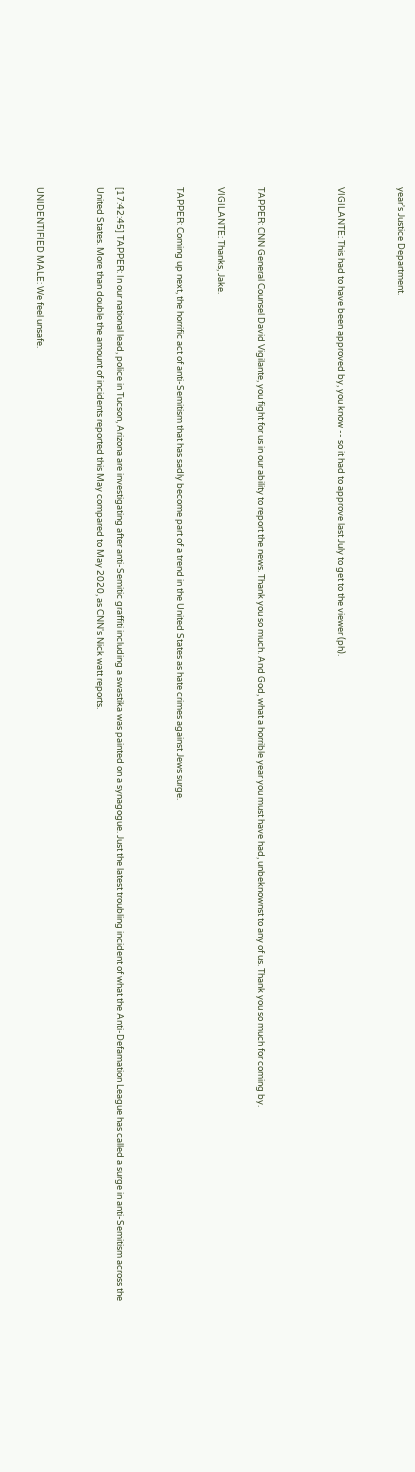year's Justice Department.


VIGILANTE: This had to have been approved by, you know -- so it had to approve last July to get to the viewer (ph).



TAPPER: CNN General Counsel David Vigilante, you fight for us in our ability to report the news. Thank you so much. And God, what a horrible year you must have had, unbeknownst to any of us. Thank you so much for coming by.

VIGILANTE: Thanks, Jake.

TAPPER: Coming up next, the horrific act of anti-Semitism that has sadly become part of a trend in the United States as hate crimes against Jews surge.


[17:42:45] TAPPER: In our national lead, police in Tucson, Arizona are investigating after anti-Semitic graffiti including a swastika was painted on a synagogue. Just the latest troubling incident of what the Anti-Defamation League has called a surge in anti-Semitism across the United States. More than double the amount of incidents reported this May compared to May 2020, as CNN's Nick watt reports.


UNIDENTIFIED MALE: We feel unsafe.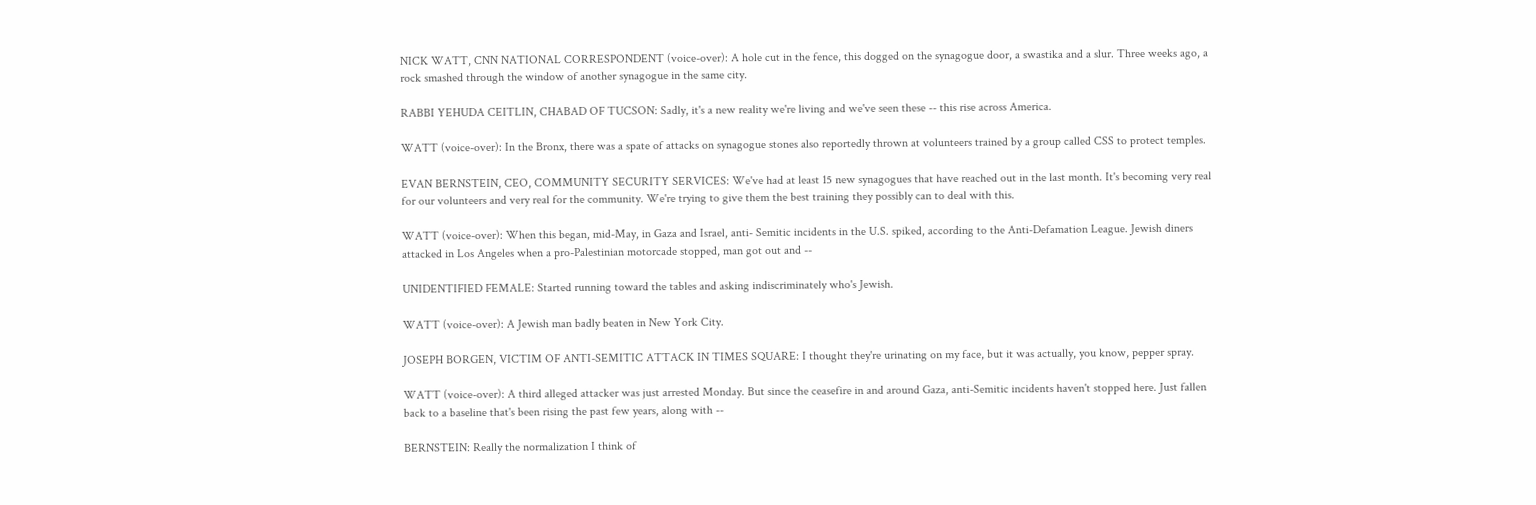NICK WATT, CNN NATIONAL CORRESPONDENT (voice-over): A hole cut in the fence, this dogged on the synagogue door, a swastika and a slur. Three weeks ago, a rock smashed through the window of another synagogue in the same city.

RABBI YEHUDA CEITLIN, CHABAD OF TUCSON: Sadly, it's a new reality we're living and we've seen these -- this rise across America.

WATT (voice-over): In the Bronx, there was a spate of attacks on synagogue stones also reportedly thrown at volunteers trained by a group called CSS to protect temples.

EVAN BERNSTEIN, CEO, COMMUNITY SECURITY SERVICES: We've had at least 15 new synagogues that have reached out in the last month. It's becoming very real for our volunteers and very real for the community. We're trying to give them the best training they possibly can to deal with this.

WATT (voice-over): When this began, mid-May, in Gaza and Israel, anti- Semitic incidents in the U.S. spiked, according to the Anti-Defamation League. Jewish diners attacked in Los Angeles when a pro-Palestinian motorcade stopped, man got out and --

UNIDENTIFIED FEMALE: Started running toward the tables and asking indiscriminately who's Jewish.

WATT (voice-over): A Jewish man badly beaten in New York City.

JOSEPH BORGEN, VICTIM OF ANTI-SEMITIC ATTACK IN TIMES SQUARE: I thought they're urinating on my face, but it was actually, you know, pepper spray.

WATT (voice-over): A third alleged attacker was just arrested Monday. But since the ceasefire in and around Gaza, anti-Semitic incidents haven't stopped here. Just fallen back to a baseline that's been rising the past few years, along with --

BERNSTEIN: Really the normalization I think of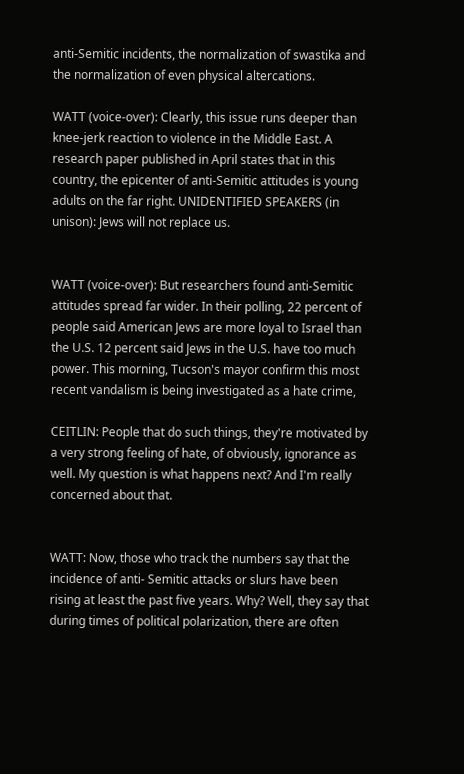anti-Semitic incidents, the normalization of swastika and the normalization of even physical altercations.

WATT (voice-over): Clearly, this issue runs deeper than knee-jerk reaction to violence in the Middle East. A research paper published in April states that in this country, the epicenter of anti-Semitic attitudes is young adults on the far right. UNIDENTIFIED SPEAKERS (in unison): Jews will not replace us.


WATT (voice-over): But researchers found anti-Semitic attitudes spread far wider. In their polling, 22 percent of people said American Jews are more loyal to Israel than the U.S. 12 percent said Jews in the U.S. have too much power. This morning, Tucson's mayor confirm this most recent vandalism is being investigated as a hate crime,

CEITLIN: People that do such things, they're motivated by a very strong feeling of hate, of obviously, ignorance as well. My question is what happens next? And I'm really concerned about that.


WATT: Now, those who track the numbers say that the incidence of anti- Semitic attacks or slurs have been rising at least the past five years. Why? Well, they say that during times of political polarization, there are often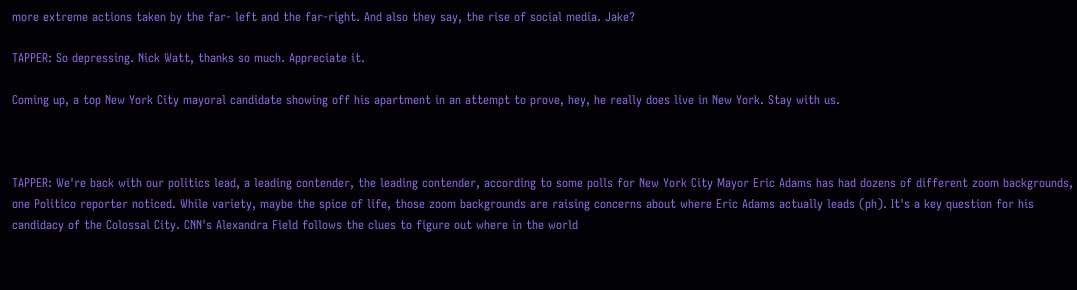more extreme actions taken by the far- left and the far-right. And also they say, the rise of social media. Jake?

TAPPER: So depressing. Nick Watt, thanks so much. Appreciate it.

Coming up, a top New York City mayoral candidate showing off his apartment in an attempt to prove, hey, he really does live in New York. Stay with us.



TAPPER: We're back with our politics lead, a leading contender, the leading contender, according to some polls for New York City Mayor Eric Adams has had dozens of different zoom backgrounds, one Politico reporter noticed. While variety, maybe the spice of life, those zoom backgrounds are raising concerns about where Eric Adams actually leads (ph). It's a key question for his candidacy of the Colossal City. CNN's Alexandra Field follows the clues to figure out where in the world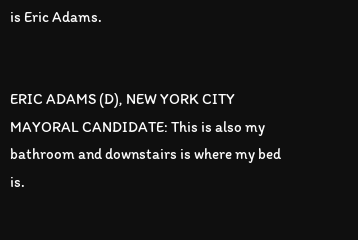is Eric Adams.


ERIC ADAMS (D), NEW YORK CITY MAYORAL CANDIDATE: This is also my bathroom and downstairs is where my bed is.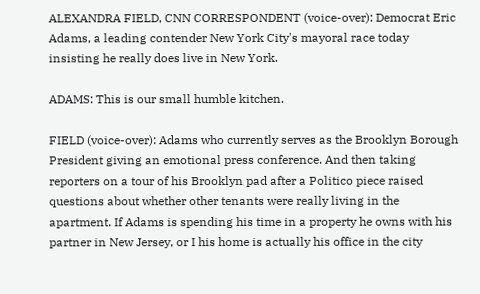ALEXANDRA FIELD, CNN CORRESPONDENT (voice-over): Democrat Eric Adams, a leading contender New York City's mayoral race today insisting he really does live in New York.

ADAMS: This is our small humble kitchen.

FIELD (voice-over): Adams who currently serves as the Brooklyn Borough President giving an emotional press conference. And then taking reporters on a tour of his Brooklyn pad after a Politico piece raised questions about whether other tenants were really living in the apartment. If Adams is spending his time in a property he owns with his partner in New Jersey, or I his home is actually his office in the city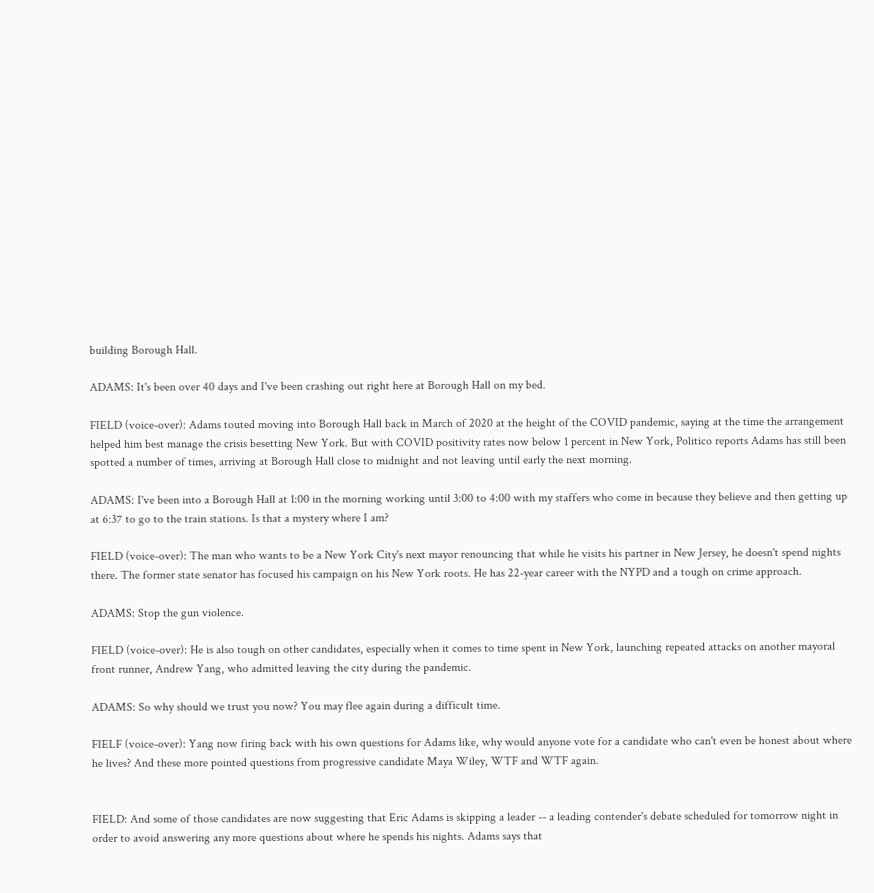building Borough Hall.

ADAMS: It's been over 40 days and I've been crashing out right here at Borough Hall on my bed.

FIELD (voice-over): Adams touted moving into Borough Hall back in March of 2020 at the height of the COVID pandemic, saying at the time the arrangement helped him best manage the crisis besetting New York. But with COVID positivity rates now below 1 percent in New York, Politico reports Adams has still been spotted a number of times, arriving at Borough Hall close to midnight and not leaving until early the next morning.

ADAMS: I've been into a Borough Hall at 1:00 in the morning working until 3:00 to 4:00 with my staffers who come in because they believe and then getting up at 6:37 to go to the train stations. Is that a mystery where I am?

FIELD (voice-over): The man who wants to be a New York City's next mayor renouncing that while he visits his partner in New Jersey, he doesn't spend nights there. The former state senator has focused his campaign on his New York roots. He has 22-year career with the NYPD and a tough on crime approach.

ADAMS: Stop the gun violence.

FIELD (voice-over): He is also tough on other candidates, especially when it comes to time spent in New York, launching repeated attacks on another mayoral front runner, Andrew Yang, who admitted leaving the city during the pandemic.

ADAMS: So why should we trust you now? You may flee again during a difficult time.

FIELF (voice-over): Yang now firing back with his own questions for Adams like, why would anyone vote for a candidate who can't even be honest about where he lives? And these more pointed questions from progressive candidate Maya Wiley, WTF and WTF again.


FIELD: And some of those candidates are now suggesting that Eric Adams is skipping a leader -- a leading contender's debate scheduled for tomorrow night in order to avoid answering any more questions about where he spends his nights. Adams says that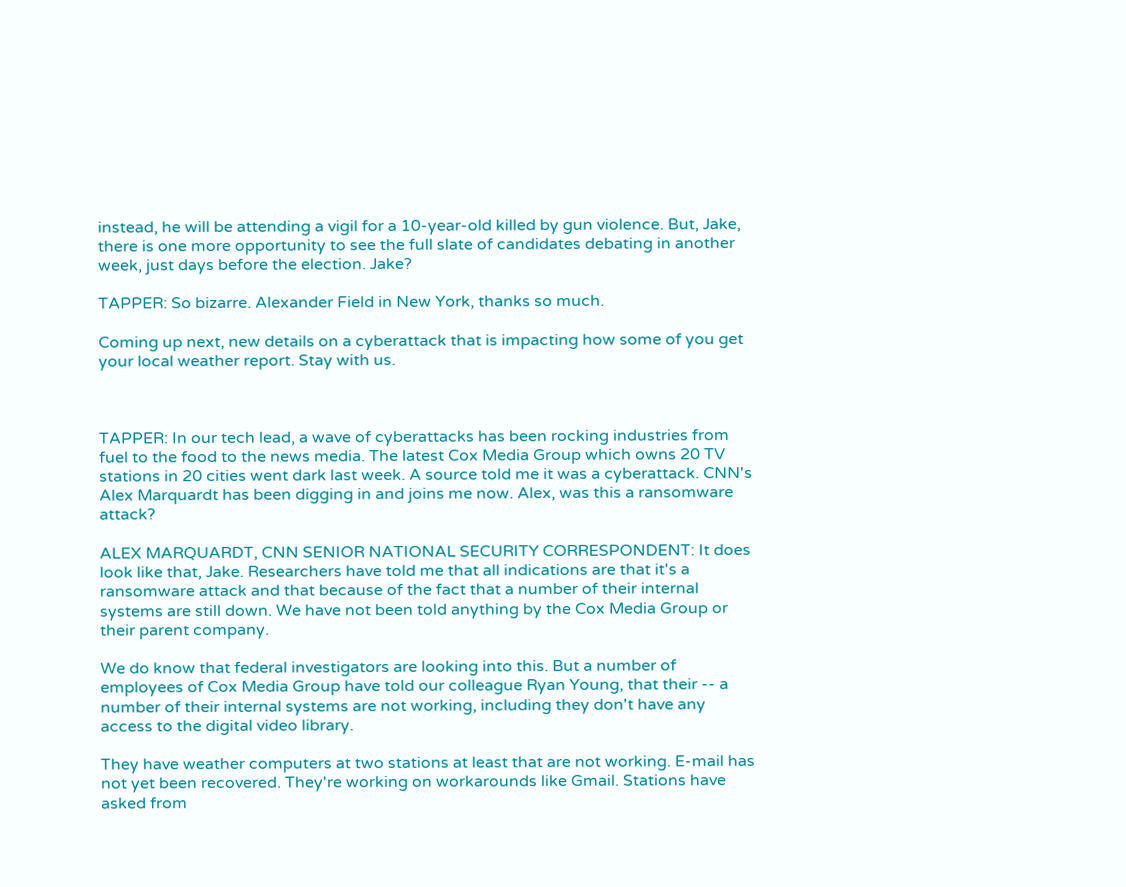instead, he will be attending a vigil for a 10-year-old killed by gun violence. But, Jake, there is one more opportunity to see the full slate of candidates debating in another week, just days before the election. Jake?

TAPPER: So bizarre. Alexander Field in New York, thanks so much.

Coming up next, new details on a cyberattack that is impacting how some of you get your local weather report. Stay with us.



TAPPER: In our tech lead, a wave of cyberattacks has been rocking industries from fuel to the food to the news media. The latest Cox Media Group which owns 20 TV stations in 20 cities went dark last week. A source told me it was a cyberattack. CNN's Alex Marquardt has been digging in and joins me now. Alex, was this a ransomware attack?

ALEX MARQUARDT, CNN SENIOR NATIONAL SECURITY CORRESPONDENT: It does look like that, Jake. Researchers have told me that all indications are that it's a ransomware attack and that because of the fact that a number of their internal systems are still down. We have not been told anything by the Cox Media Group or their parent company.

We do know that federal investigators are looking into this. But a number of employees of Cox Media Group have told our colleague Ryan Young, that their -- a number of their internal systems are not working, including they don't have any access to the digital video library.

They have weather computers at two stations at least that are not working. E-mail has not yet been recovered. They're working on workarounds like Gmail. Stations have asked from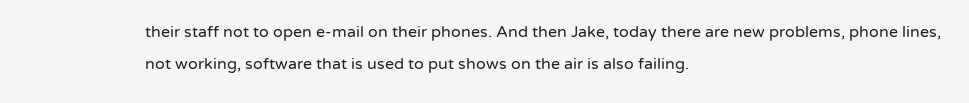their staff not to open e-mail on their phones. And then Jake, today there are new problems, phone lines, not working, software that is used to put shows on the air is also failing.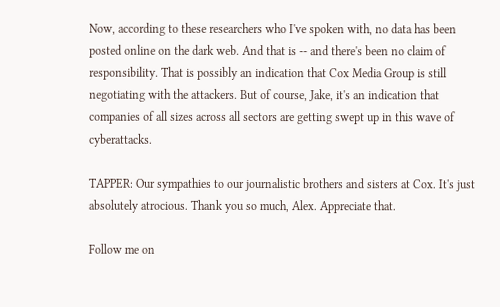Now, according to these researchers who I've spoken with, no data has been posted online on the dark web. And that is -- and there's been no claim of responsibility. That is possibly an indication that Cox Media Group is still negotiating with the attackers. But of course, Jake, it's an indication that companies of all sizes across all sectors are getting swept up in this wave of cyberattacks.

TAPPER: Our sympathies to our journalistic brothers and sisters at Cox. It's just absolutely atrocious. Thank you so much, Alex. Appreciate that.

Follow me on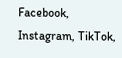Facebook, Instagram, TikTok,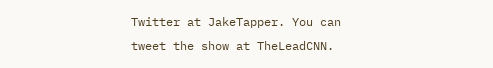Twitter at JakeTapper. You can tweet the show at TheLeadCNN.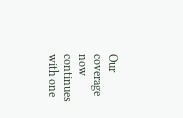Our coverage now continues with one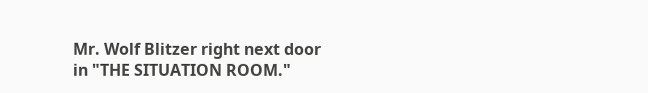Mr. Wolf Blitzer right next door in "THE SITUATION ROOM."